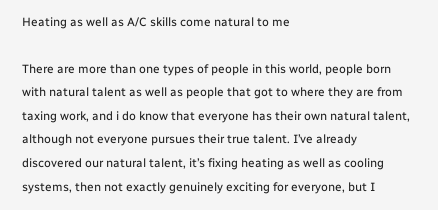Heating as well as A/C skills come natural to me

There are more than one types of people in this world, people born with natural talent as well as people that got to where they are from taxing work, and i do know that everyone has their own natural talent, although not everyone pursues their true talent. I’ve already discovered our natural talent, it’s fixing heating as well as cooling systems, then not exactly genuinely exciting for everyone, but I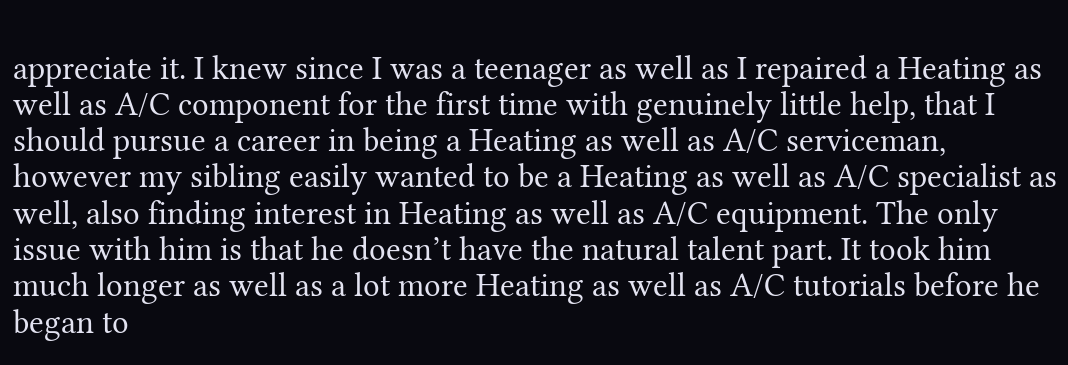appreciate it. I knew since I was a teenager as well as I repaired a Heating as well as A/C component for the first time with genuinely little help, that I should pursue a career in being a Heating as well as A/C serviceman, however my sibling easily wanted to be a Heating as well as A/C specialist as well, also finding interest in Heating as well as A/C equipment. The only issue with him is that he doesn’t have the natural talent part. It took him much longer as well as a lot more Heating as well as A/C tutorials before he began to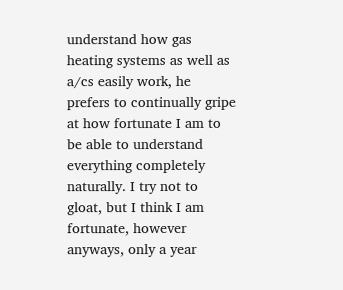understand how gas heating systems as well as a/cs easily work, he prefers to continually gripe at how fortunate I am to be able to understand everything completely naturally. I try not to gloat, but I think I am fortunate, however anyways, only a year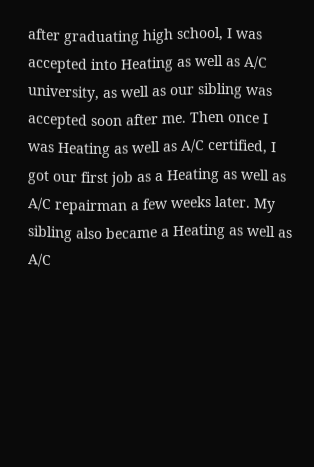after graduating high school, I was accepted into Heating as well as A/C university, as well as our sibling was accepted soon after me. Then once I was Heating as well as A/C certified, I got our first job as a Heating as well as A/C repairman a few weeks later. My sibling also became a Heating as well as A/C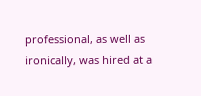professional, as well as ironically, was hired at a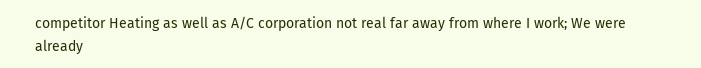competitor Heating as well as A/C corporation not real far away from where I work; We were already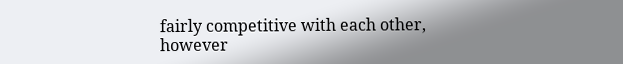fairly competitive with each other, however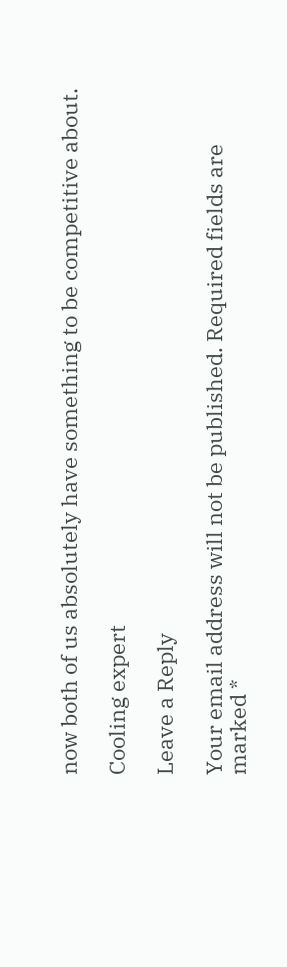now both of us absolutely have something to be competitive about.

Cooling expert

Leave a Reply

Your email address will not be published. Required fields are marked *